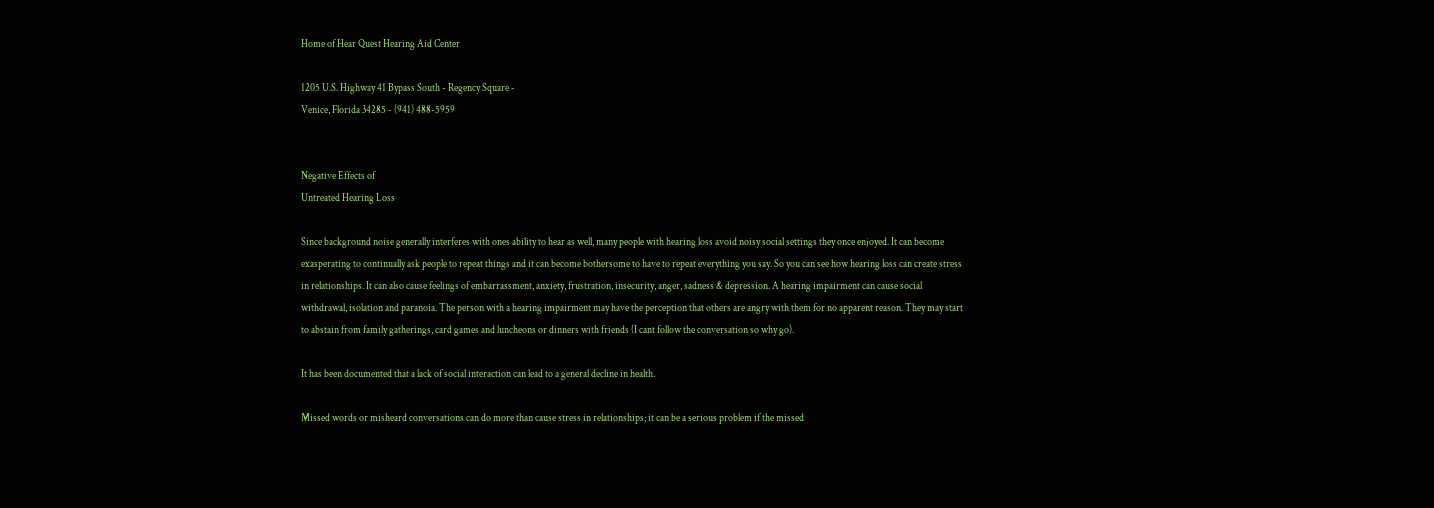Home of Hear Quest Hearing Aid Center

1205 U.S. Highway 41 Bypass South - Regency Square -
Venice, Florida 34285 - (941) 488-5959


Negative Effects of
Untreated Hearing Loss

Since background noise generally interferes with ones ability to hear as well, many people with hearing loss avoid noisy social settings they once enjoyed. It can become exasperating to continually ask people to repeat things and it can become bothersome to have to repeat everything you say. So you can see how hearing loss can create stress in relationships. It can also cause feelings of embarrassment, anxiety, frustration, insecurity, anger, sadness & depression. A hearing impairment can cause social withdrawal, isolation and paranoia. The person with a hearing impairment may have the perception that others are angry with them for no apparent reason. They may start to abstain from family gatherings, card games and luncheons or dinners with friends (I cant follow the conversation so why go).

It has been documented that a lack of social interaction can lead to a general decline in health.

Missed words or misheard conversations can do more than cause stress in relationships; it can be a serious problem if the missed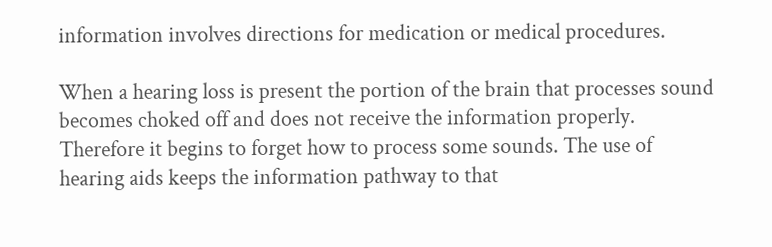information involves directions for medication or medical procedures.

When a hearing loss is present the portion of the brain that processes sound becomes choked off and does not receive the information properly. Therefore it begins to forget how to process some sounds. The use of hearing aids keeps the information pathway to that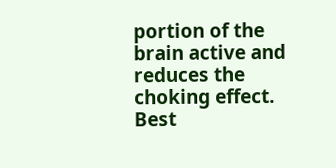portion of the brain active and reduces the choking effect. Best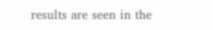results are seen in the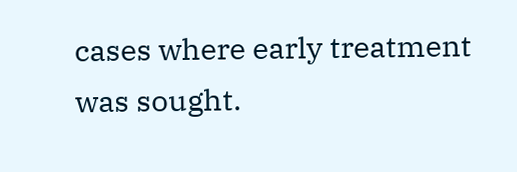cases where early treatment was sought.